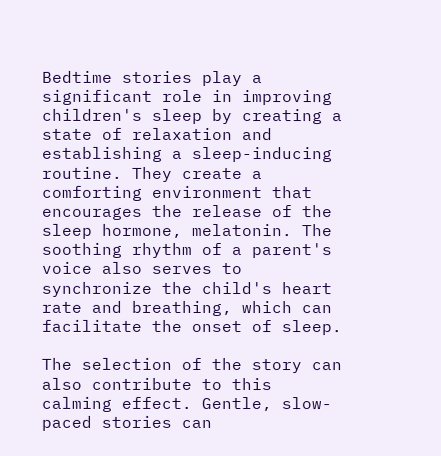Bedtime stories play a significant role in improving children's sleep by creating a state of relaxation and establishing a sleep-inducing routine. They create a comforting environment that encourages the release of the sleep hormone, melatonin. The soothing rhythm of a parent's voice also serves to synchronize the child's heart rate and breathing, which can facilitate the onset of sleep.

The selection of the story can also contribute to this calming effect. Gentle, slow-paced stories can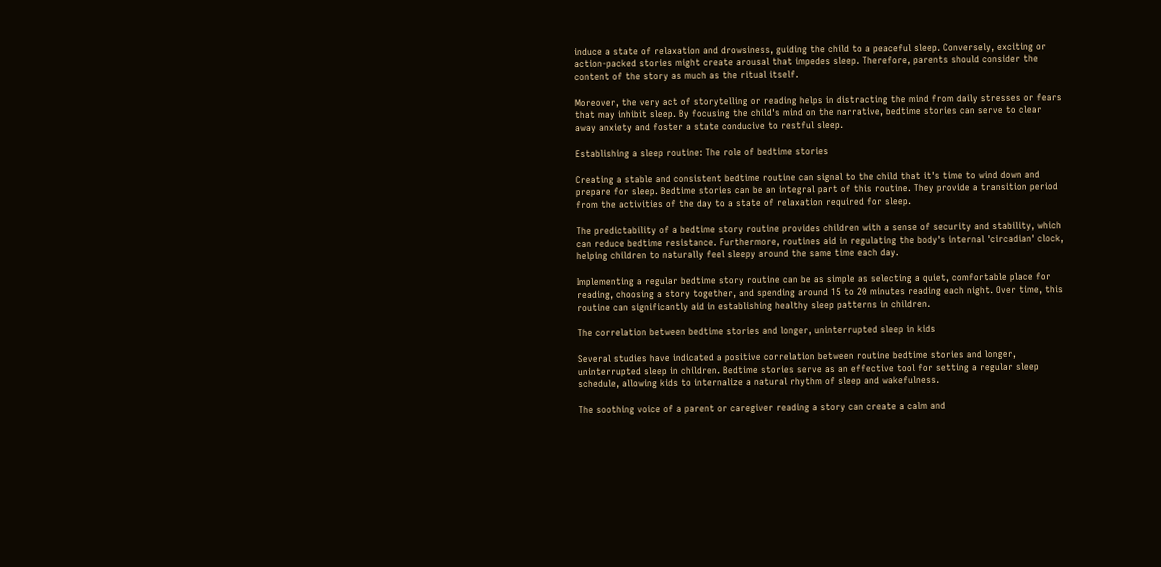induce a state of relaxation and drowsiness, guiding the child to a peaceful sleep. Conversely, exciting or action-packed stories might create arousal that impedes sleep. Therefore, parents should consider the content of the story as much as the ritual itself.

Moreover, the very act of storytelling or reading helps in distracting the mind from daily stresses or fears that may inhibit sleep. By focusing the child's mind on the narrative, bedtime stories can serve to clear away anxiety and foster a state conducive to restful sleep.

Establishing a sleep routine: The role of bedtime stories

Creating a stable and consistent bedtime routine can signal to the child that it's time to wind down and prepare for sleep. Bedtime stories can be an integral part of this routine. They provide a transition period from the activities of the day to a state of relaxation required for sleep.

The predictability of a bedtime story routine provides children with a sense of security and stability, which can reduce bedtime resistance. Furthermore, routines aid in regulating the body's internal 'circadian' clock, helping children to naturally feel sleepy around the same time each day.

Implementing a regular bedtime story routine can be as simple as selecting a quiet, comfortable place for reading, choosing a story together, and spending around 15 to 20 minutes reading each night. Over time, this routine can significantly aid in establishing healthy sleep patterns in children.

The correlation between bedtime stories and longer, uninterrupted sleep in kids

Several studies have indicated a positive correlation between routine bedtime stories and longer, uninterrupted sleep in children. Bedtime stories serve as an effective tool for setting a regular sleep schedule, allowing kids to internalize a natural rhythm of sleep and wakefulness.

The soothing voice of a parent or caregiver reading a story can create a calm and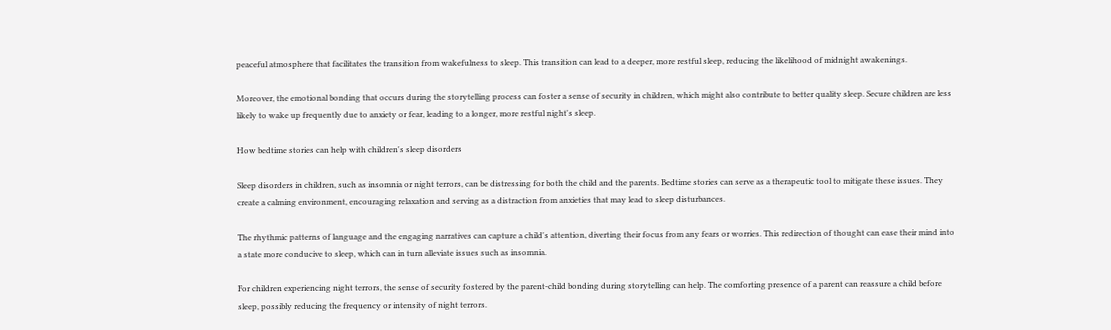peaceful atmosphere that facilitates the transition from wakefulness to sleep. This transition can lead to a deeper, more restful sleep, reducing the likelihood of midnight awakenings.

Moreover, the emotional bonding that occurs during the storytelling process can foster a sense of security in children, which might also contribute to better quality sleep. Secure children are less likely to wake up frequently due to anxiety or fear, leading to a longer, more restful night's sleep.

How bedtime stories can help with children's sleep disorders

Sleep disorders in children, such as insomnia or night terrors, can be distressing for both the child and the parents. Bedtime stories can serve as a therapeutic tool to mitigate these issues. They create a calming environment, encouraging relaxation and serving as a distraction from anxieties that may lead to sleep disturbances.

The rhythmic patterns of language and the engaging narratives can capture a child's attention, diverting their focus from any fears or worries. This redirection of thought can ease their mind into a state more conducive to sleep, which can in turn alleviate issues such as insomnia.

For children experiencing night terrors, the sense of security fostered by the parent-child bonding during storytelling can help. The comforting presence of a parent can reassure a child before sleep, possibly reducing the frequency or intensity of night terrors.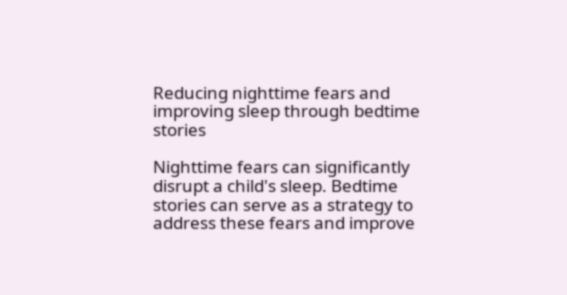Reducing nighttime fears and improving sleep through bedtime stories

Nighttime fears can significantly disrupt a child's sleep. Bedtime stories can serve as a strategy to address these fears and improve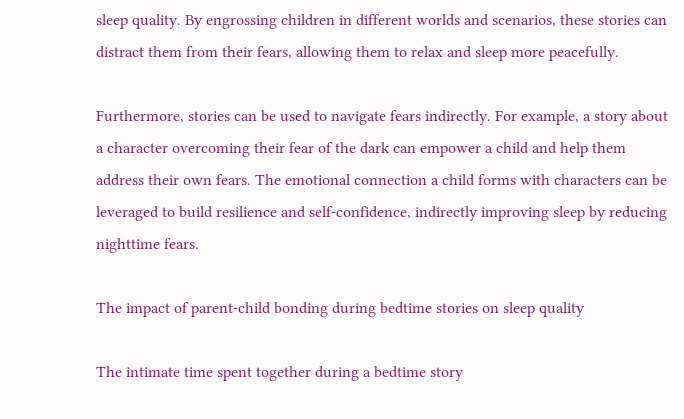sleep quality. By engrossing children in different worlds and scenarios, these stories can distract them from their fears, allowing them to relax and sleep more peacefully.

Furthermore, stories can be used to navigate fears indirectly. For example, a story about a character overcoming their fear of the dark can empower a child and help them address their own fears. The emotional connection a child forms with characters can be leveraged to build resilience and self-confidence, indirectly improving sleep by reducing nighttime fears.

The impact of parent-child bonding during bedtime stories on sleep quality

The intimate time spent together during a bedtime story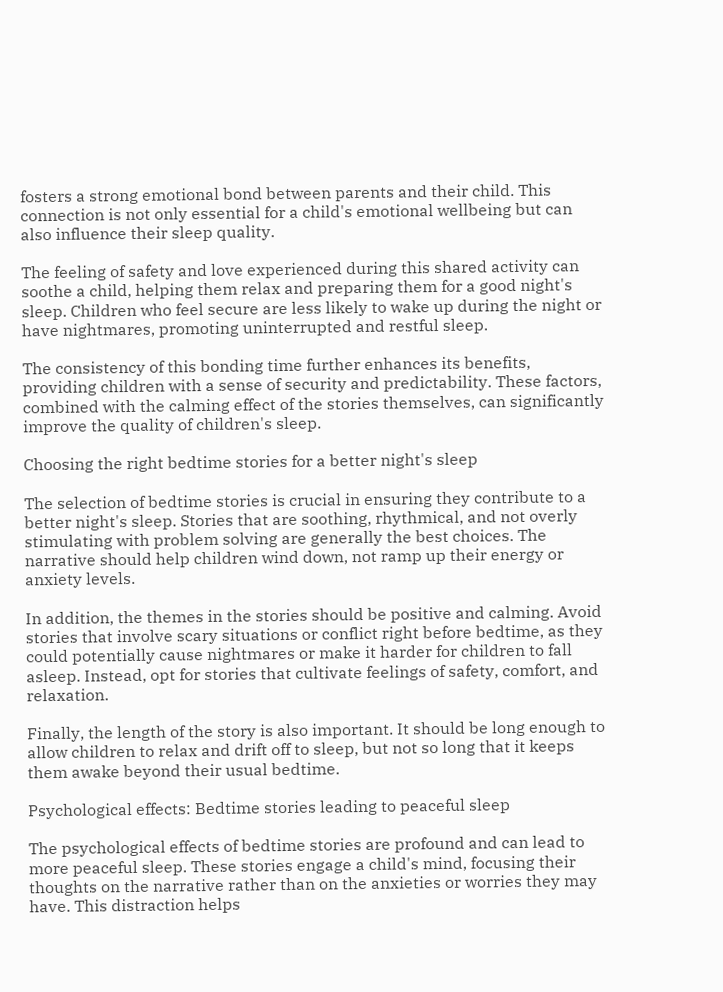fosters a strong emotional bond between parents and their child. This connection is not only essential for a child's emotional wellbeing but can also influence their sleep quality.

The feeling of safety and love experienced during this shared activity can soothe a child, helping them relax and preparing them for a good night's sleep. Children who feel secure are less likely to wake up during the night or have nightmares, promoting uninterrupted and restful sleep.

The consistency of this bonding time further enhances its benefits, providing children with a sense of security and predictability. These factors, combined with the calming effect of the stories themselves, can significantly improve the quality of children's sleep.

Choosing the right bedtime stories for a better night's sleep

The selection of bedtime stories is crucial in ensuring they contribute to a better night's sleep. Stories that are soothing, rhythmical, and not overly stimulating with problem solving are generally the best choices. The narrative should help children wind down, not ramp up their energy or anxiety levels.

In addition, the themes in the stories should be positive and calming. Avoid stories that involve scary situations or conflict right before bedtime, as they could potentially cause nightmares or make it harder for children to fall asleep. Instead, opt for stories that cultivate feelings of safety, comfort, and relaxation.

Finally, the length of the story is also important. It should be long enough to allow children to relax and drift off to sleep, but not so long that it keeps them awake beyond their usual bedtime.

Psychological effects: Bedtime stories leading to peaceful sleep

The psychological effects of bedtime stories are profound and can lead to more peaceful sleep. These stories engage a child's mind, focusing their thoughts on the narrative rather than on the anxieties or worries they may have. This distraction helps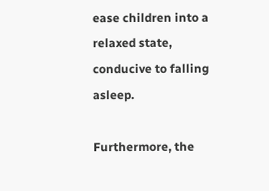ease children into a relaxed state, conducive to falling asleep.

Furthermore, the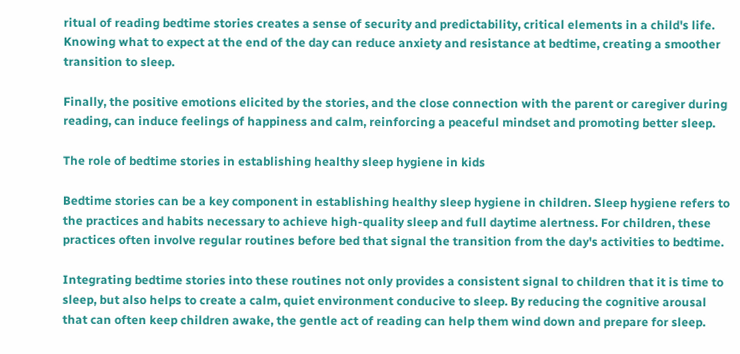ritual of reading bedtime stories creates a sense of security and predictability, critical elements in a child's life. Knowing what to expect at the end of the day can reduce anxiety and resistance at bedtime, creating a smoother transition to sleep.

Finally, the positive emotions elicited by the stories, and the close connection with the parent or caregiver during reading, can induce feelings of happiness and calm, reinforcing a peaceful mindset and promoting better sleep.

The role of bedtime stories in establishing healthy sleep hygiene in kids

Bedtime stories can be a key component in establishing healthy sleep hygiene in children. Sleep hygiene refers to the practices and habits necessary to achieve high-quality sleep and full daytime alertness. For children, these practices often involve regular routines before bed that signal the transition from the day's activities to bedtime.

Integrating bedtime stories into these routines not only provides a consistent signal to children that it is time to sleep, but also helps to create a calm, quiet environment conducive to sleep. By reducing the cognitive arousal that can often keep children awake, the gentle act of reading can help them wind down and prepare for sleep.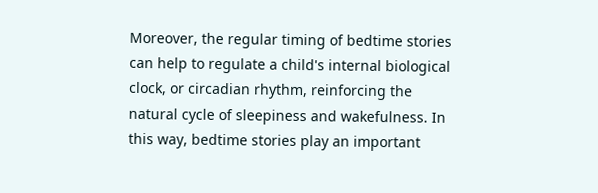Moreover, the regular timing of bedtime stories can help to regulate a child's internal biological clock, or circadian rhythm, reinforcing the natural cycle of sleepiness and wakefulness. In this way, bedtime stories play an important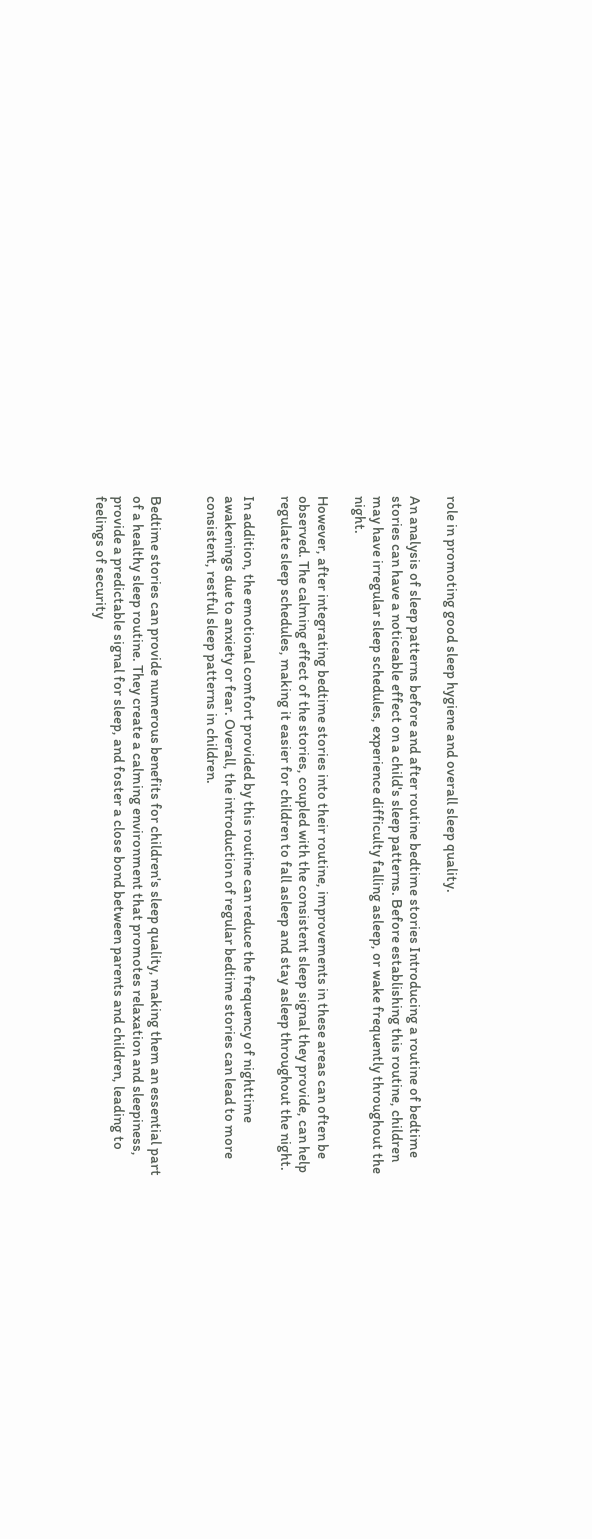role in promoting good sleep hygiene and overall sleep quality.

An analysis of sleep patterns before and after routine bedtime stories Introducing a routine of bedtime stories can have a noticeable effect on a child's sleep patterns. Before establishing this routine, children may have irregular sleep schedules, experience difficulty falling asleep, or wake frequently throughout the night.

However, after integrating bedtime stories into their routine, improvements in these areas can often be observed. The calming effect of the stories, coupled with the consistent sleep signal they provide, can help regulate sleep schedules, making it easier for children to fall asleep and stay asleep throughout the night.

In addition, the emotional comfort provided by this routine can reduce the frequency of nighttime awakenings due to anxiety or fear. Overall, the introduction of regular bedtime stories can lead to more consistent, restful sleep patterns in children.


Bedtime stories can provide numerous benefits for children's sleep quality, making them an essential part of a healthy sleep routine. They create a calming environment that promotes relaxation and sleepiness, provide a predictable signal for sleep, and foster a close bond between parents and children, leading to feelings of security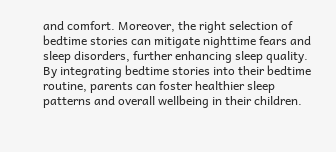and comfort. Moreover, the right selection of bedtime stories can mitigate nighttime fears and sleep disorders, further enhancing sleep quality. By integrating bedtime stories into their bedtime routine, parents can foster healthier sleep patterns and overall wellbeing in their children.